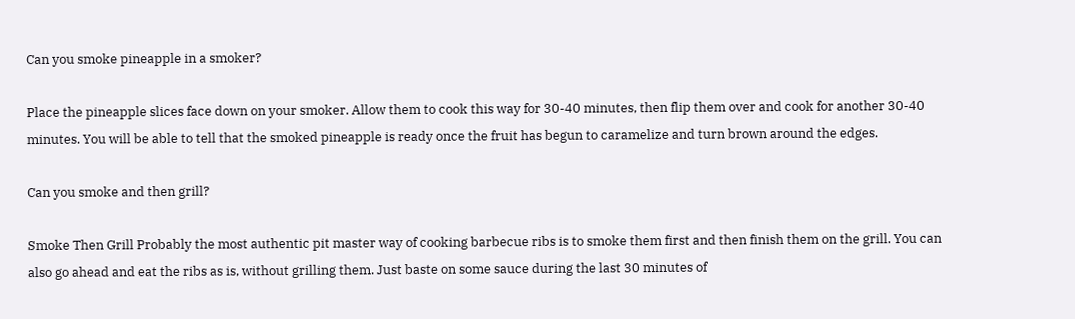Can you smoke pineapple in a smoker?

Place the pineapple slices face down on your smoker. Allow them to cook this way for 30-40 minutes, then flip them over and cook for another 30-40 minutes. You will be able to tell that the smoked pineapple is ready once the fruit has begun to caramelize and turn brown around the edges.

Can you smoke and then grill?

Smoke Then Grill Probably the most authentic pit master way of cooking barbecue ribs is to smoke them first and then finish them on the grill. You can also go ahead and eat the ribs as is, without grilling them. Just baste on some sauce during the last 30 minutes of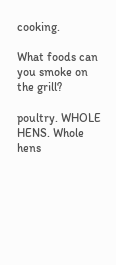cooking.

What foods can you smoke on the grill?

poultry. WHOLE HENS. Whole hens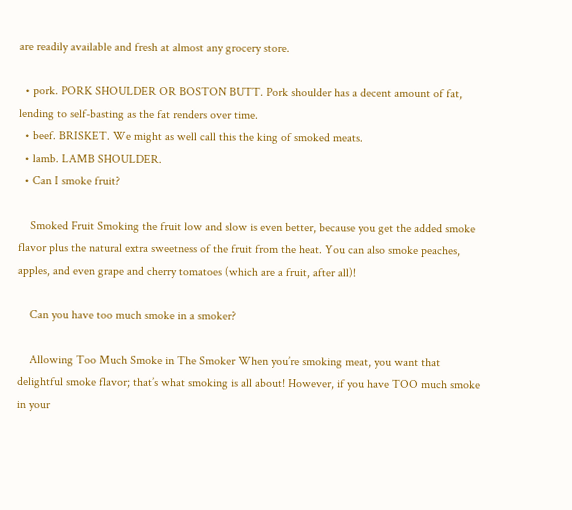are readily available and fresh at almost any grocery store.

  • pork. PORK SHOULDER OR BOSTON BUTT. Pork shoulder has a decent amount of fat, lending to self-basting as the fat renders over time.
  • beef. BRISKET. We might as well call this the king of smoked meats.
  • lamb. LAMB SHOULDER.
  • Can I smoke fruit?

    Smoked Fruit Smoking the fruit low and slow is even better, because you get the added smoke flavor plus the natural extra sweetness of the fruit from the heat. You can also smoke peaches, apples, and even grape and cherry tomatoes (which are a fruit, after all)!

    Can you have too much smoke in a smoker?

    Allowing Too Much Smoke in The Smoker When you’re smoking meat, you want that delightful smoke flavor; that’s what smoking is all about! However, if you have TOO much smoke in your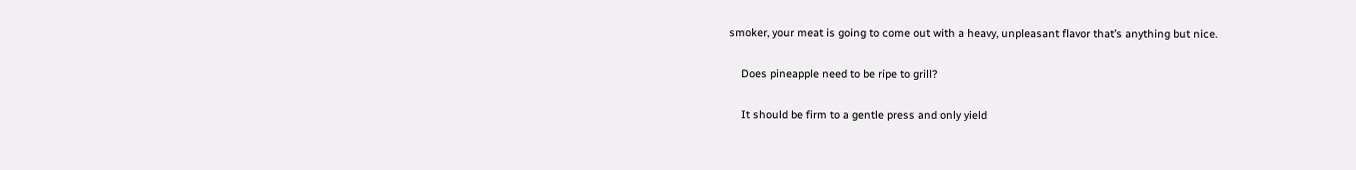smoker, your meat is going to come out with a heavy, unpleasant flavor that’s anything but nice.

    Does pineapple need to be ripe to grill?

    It should be firm to a gentle press and only yield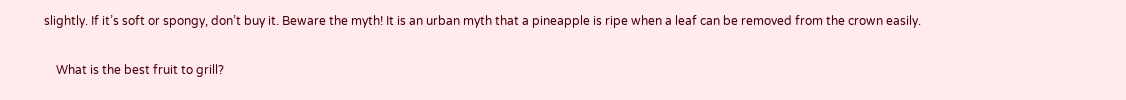slightly. If it’s soft or spongy, don’t buy it. Beware the myth! It is an urban myth that a pineapple is ripe when a leaf can be removed from the crown easily.

    What is the best fruit to grill?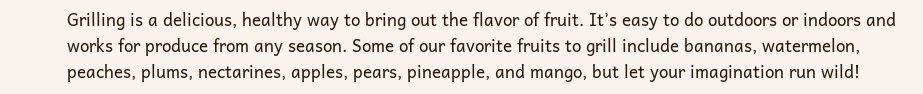Grilling is a delicious, healthy way to bring out the flavor of fruit. It’s easy to do outdoors or indoors and works for produce from any season. Some of our favorite fruits to grill include bananas, watermelon, peaches, plums, nectarines, apples, pears, pineapple, and mango, but let your imagination run wild!